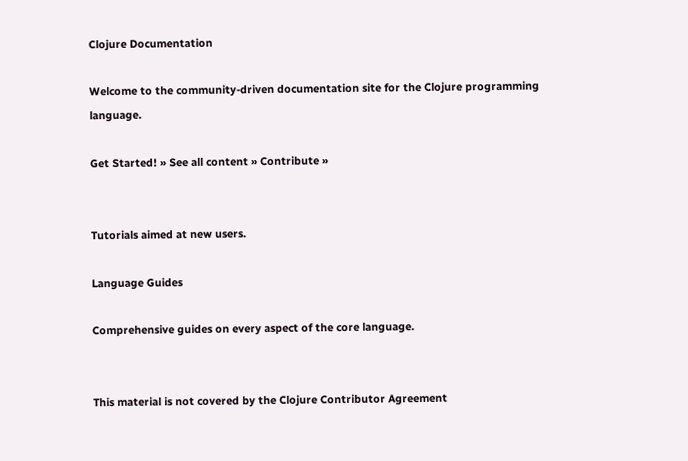Clojure Documentation

Welcome to the community-driven documentation site for the Clojure programming language.

Get Started! » See all content » Contribute »


Tutorials aimed at new users.

Language Guides

Comprehensive guides on every aspect of the core language.


This material is not covered by the Clojure Contributor Agreement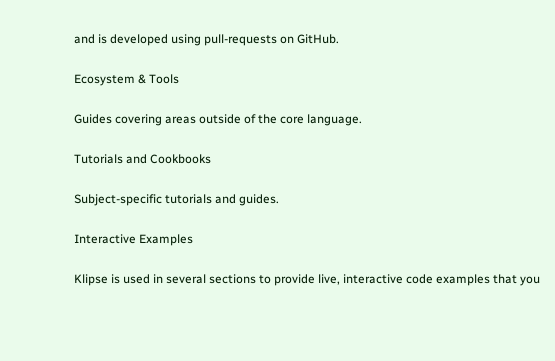and is developed using pull-requests on GitHub.

Ecosystem & Tools

Guides covering areas outside of the core language.

Tutorials and Cookbooks

Subject-specific tutorials and guides.

Interactive Examples

Klipse is used in several sections to provide live, interactive code examples that you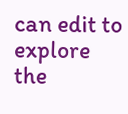can edit to explore the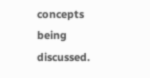concepts being discussed.